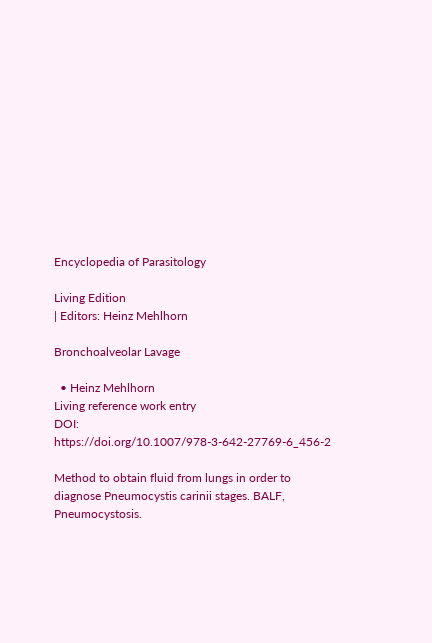Encyclopedia of Parasitology

Living Edition
| Editors: Heinz Mehlhorn

Bronchoalveolar Lavage

  • Heinz Mehlhorn
Living reference work entry
DOI: https://doi.org/10.1007/978-3-642-27769-6_456-2

Method to obtain fluid from lungs in order to diagnose Pneumocystis carinii stages. BALF, Pneumocystosis.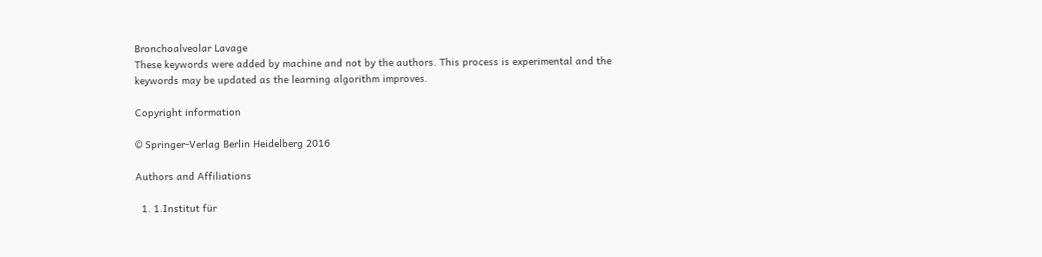Bronchoalveolar Lavage
These keywords were added by machine and not by the authors. This process is experimental and the keywords may be updated as the learning algorithm improves.

Copyright information

© Springer-Verlag Berlin Heidelberg 2016

Authors and Affiliations

  1. 1.Institut für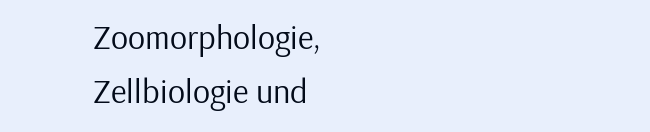Zoomorphologie, Zellbiologie und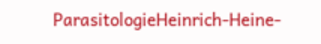ParasitologieHeinrich-Heine-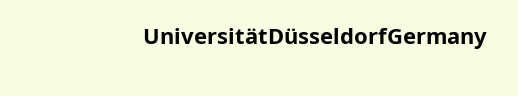UniversitätDüsseldorfGermany